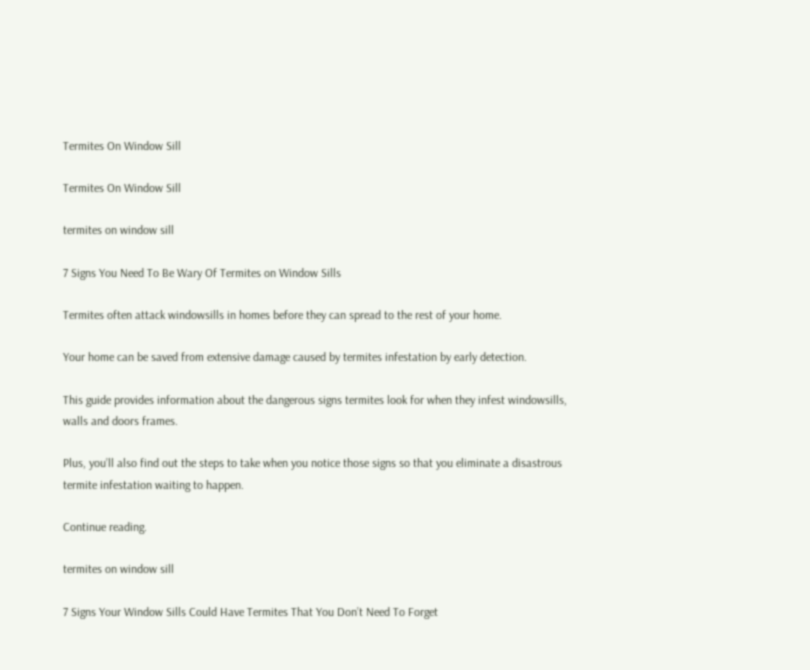Termites On Window Sill

Termites On Window Sill

termites on window sill

7 Signs You Need To Be Wary Of Termites on Window Sills

Termites often attack windowsills in homes before they can spread to the rest of your home.

Your home can be saved from extensive damage caused by termites infestation by early detection.

This guide provides information about the dangerous signs termites look for when they infest windowsills, walls and doors frames.

Plus, you’ll also find out the steps to take when you notice those signs so that you eliminate a disastrous termite infestation waiting to happen.

Continue reading.

termites on window sill

7 Signs Your Window Sills Could Have Termites That You Don’t Need To Forget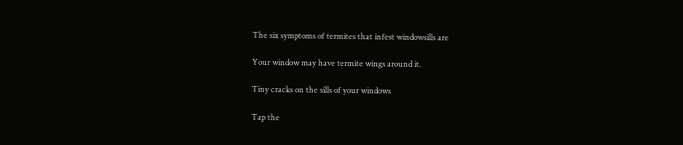The six symptoms of termites that infest windowsills are

Your window may have termite wings around it.

Tiny cracks on the sills of your windows

Tap the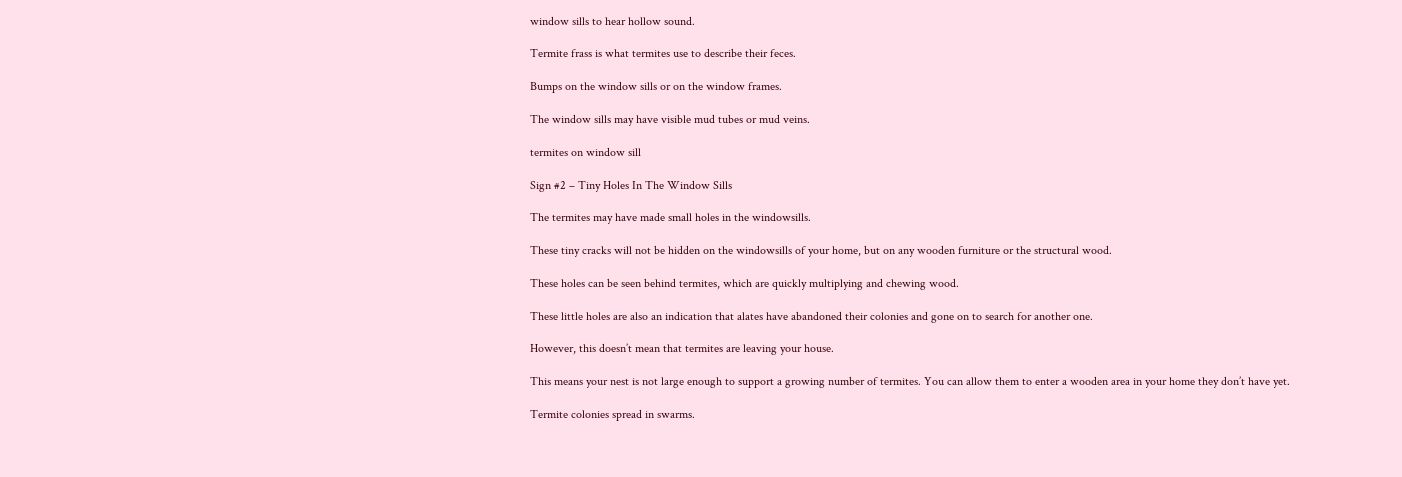window sills to hear hollow sound.

Termite frass is what termites use to describe their feces.

Bumps on the window sills or on the window frames.

The window sills may have visible mud tubes or mud veins.

termites on window sill

Sign #2 – Tiny Holes In The Window Sills

The termites may have made small holes in the windowsills.

These tiny cracks will not be hidden on the windowsills of your home, but on any wooden furniture or the structural wood.

These holes can be seen behind termites, which are quickly multiplying and chewing wood.

These little holes are also an indication that alates have abandoned their colonies and gone on to search for another one.

However, this doesn’t mean that termites are leaving your house.

This means your nest is not large enough to support a growing number of termites. You can allow them to enter a wooden area in your home they don’t have yet.

Termite colonies spread in swarms.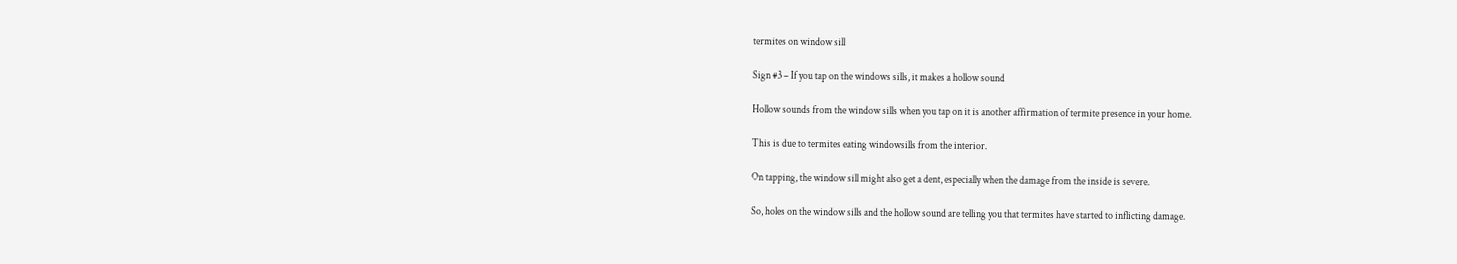termites on window sill

Sign #3 – If you tap on the windows sills, it makes a hollow sound

Hollow sounds from the window sills when you tap on it is another affirmation of termite presence in your home.

This is due to termites eating windowsills from the interior.

On tapping, the window sill might also get a dent, especially when the damage from the inside is severe.

So, holes on the window sills and the hollow sound are telling you that termites have started to inflicting damage.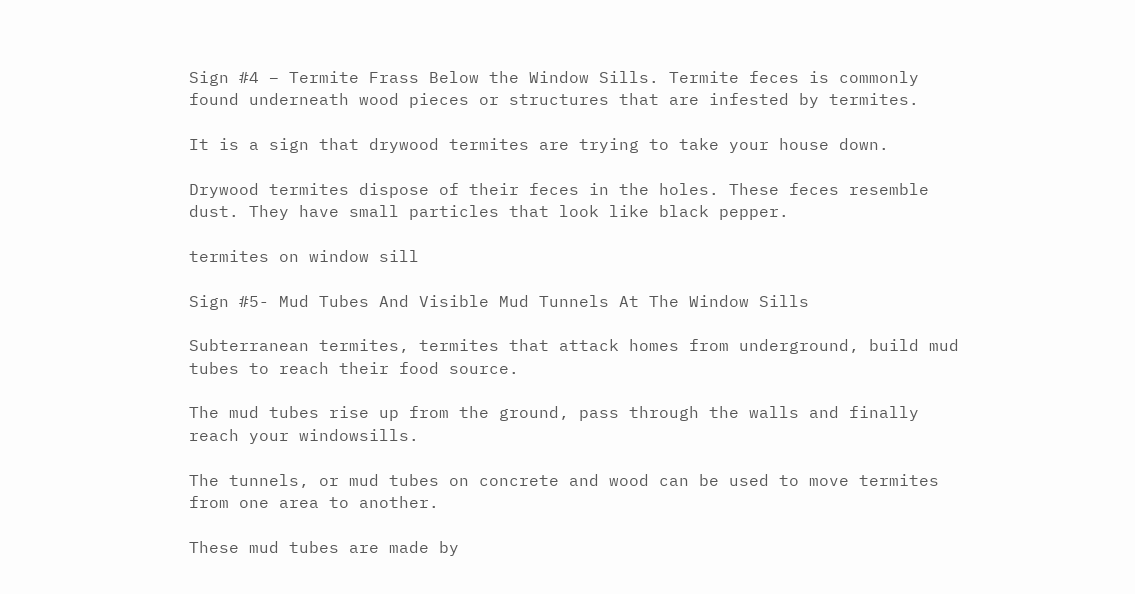Sign #4 – Termite Frass Below the Window Sills. Termite feces is commonly found underneath wood pieces or structures that are infested by termites.

It is a sign that drywood termites are trying to take your house down.

Drywood termites dispose of their feces in the holes. These feces resemble dust. They have small particles that look like black pepper.

termites on window sill

Sign #5- Mud Tubes And Visible Mud Tunnels At The Window Sills

Subterranean termites, termites that attack homes from underground, build mud tubes to reach their food source.

The mud tubes rise up from the ground, pass through the walls and finally reach your windowsills.

The tunnels, or mud tubes on concrete and wood can be used to move termites from one area to another.

These mud tubes are made by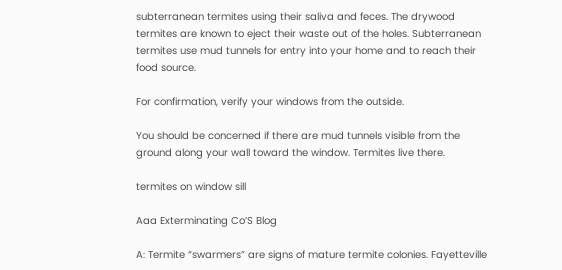subterranean termites using their saliva and feces. The drywood termites are known to eject their waste out of the holes. Subterranean termites use mud tunnels for entry into your home and to reach their food source.

For confirmation, verify your windows from the outside.

You should be concerned if there are mud tunnels visible from the ground along your wall toward the window. Termites live there.

termites on window sill

Aaa Exterminating Co’S Blog

A: Termite “swarmers” are signs of mature termite colonies. Fayetteville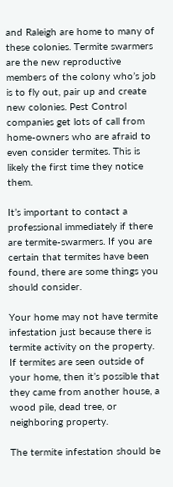and Raleigh are home to many of these colonies. Termite swarmers are the new reproductive members of the colony who’s job is to fly out, pair up and create new colonies. Pest Control companies get lots of call from home-owners who are afraid to even consider termites. This is likely the first time they notice them.

It’s important to contact a professional immediately if there are termite-swarmers. If you are certain that termites have been found, there are some things you should consider.

Your home may not have termite infestation just because there is termite activity on the property. If termites are seen outside of your home, then it’s possible that they came from another house, a wood pile, dead tree, or neighboring property.

The termite infestation should be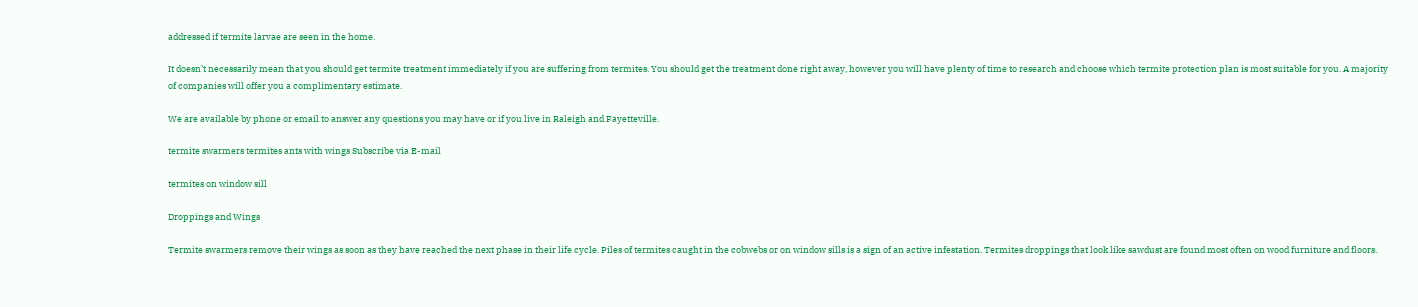addressed if termite larvae are seen in the home.

It doesn’t necessarily mean that you should get termite treatment immediately if you are suffering from termites. You should get the treatment done right away, however you will have plenty of time to research and choose which termite protection plan is most suitable for you. A majority of companies will offer you a complimentary estimate.

We are available by phone or email to answer any questions you may have or if you live in Raleigh and Fayetteville.

termite swarmers termites ants with wings Subscribe via E-mail

termites on window sill

Droppings and Wings

Termite swarmers remove their wings as soon as they have reached the next phase in their life cycle. Piles of termites caught in the cobwebs or on window sills is a sign of an active infestation. Termites droppings that look like sawdust are found most often on wood furniture and floors.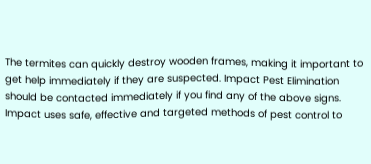The termites can quickly destroy wooden frames, making it important to get help immediately if they are suspected. Impact Pest Elimination should be contacted immediately if you find any of the above signs. Impact uses safe, effective and targeted methods of pest control to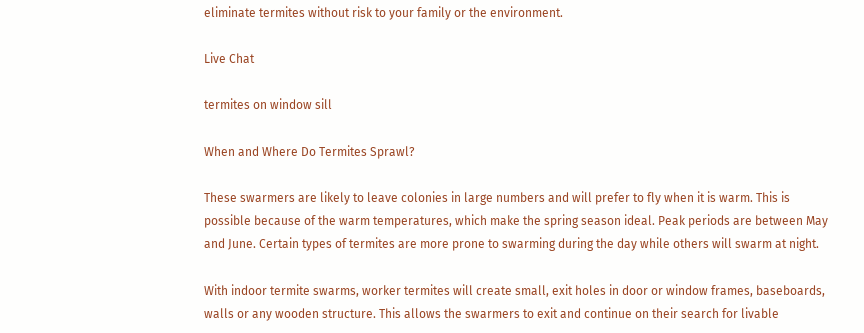eliminate termites without risk to your family or the environment.

Live Chat

termites on window sill

When and Where Do Termites Sprawl?

These swarmers are likely to leave colonies in large numbers and will prefer to fly when it is warm. This is possible because of the warm temperatures, which make the spring season ideal. Peak periods are between May and June. Certain types of termites are more prone to swarming during the day while others will swarm at night.

With indoor termite swarms, worker termites will create small, exit holes in door or window frames, baseboards, walls or any wooden structure. This allows the swarmers to exit and continue on their search for livable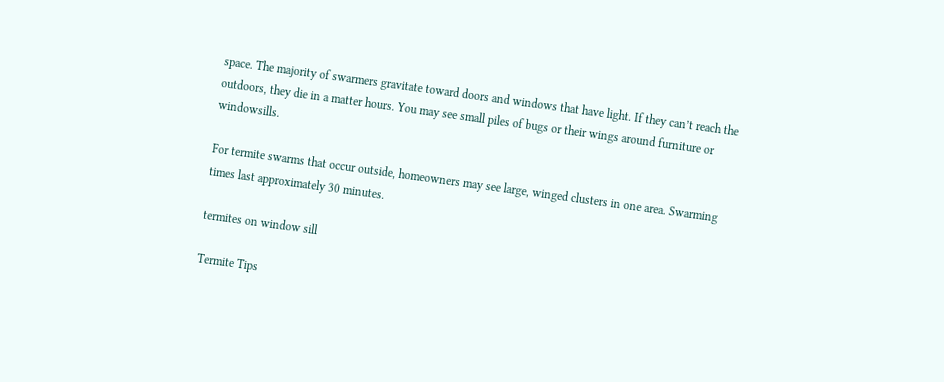space. The majority of swarmers gravitate toward doors and windows that have light. If they can’t reach the outdoors, they die in a matter hours. You may see small piles of bugs or their wings around furniture or windowsills.

For termite swarms that occur outside, homeowners may see large, winged clusters in one area. Swarming times last approximately 30 minutes.

termites on window sill

Termite Tips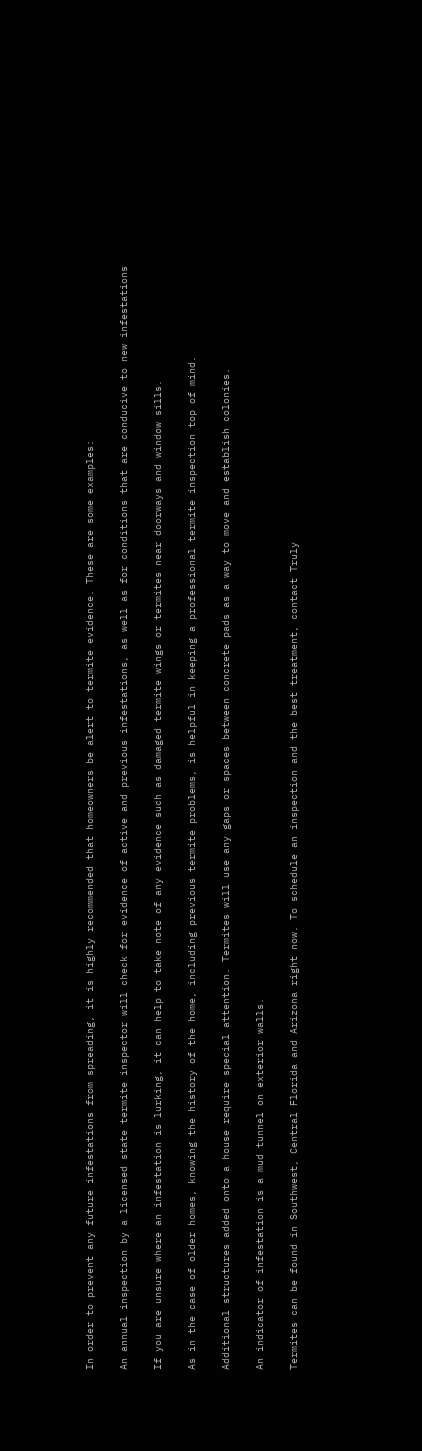In order to prevent any future infestations from spreading, it is highly recommended that homeowners be alert to termite evidence. These are some examples:

An annual inspection by a licensed state termite inspector will check for evidence of active and previous infestations, as well as for conditions that are conducive to new infestations

If you are unsure where an infestation is lurking, it can help to take note of any evidence such as damaged termite wings or termites near doorways and window sills.

As in the case of older homes, knowing the history of the home, including previous termite problems, is helpful in keeping a professional termite inspection top of mind.

Additional structures added onto a house require special attention. Termites will use any gaps or spaces between concrete pads as a way to move and establish colonies.

An indicator of infestation is a mud tunnel on exterior walls.

Termites can be found in Southwest, Central Florida and Arizona right now. To schedule an inspection and the best treatment, contact Truly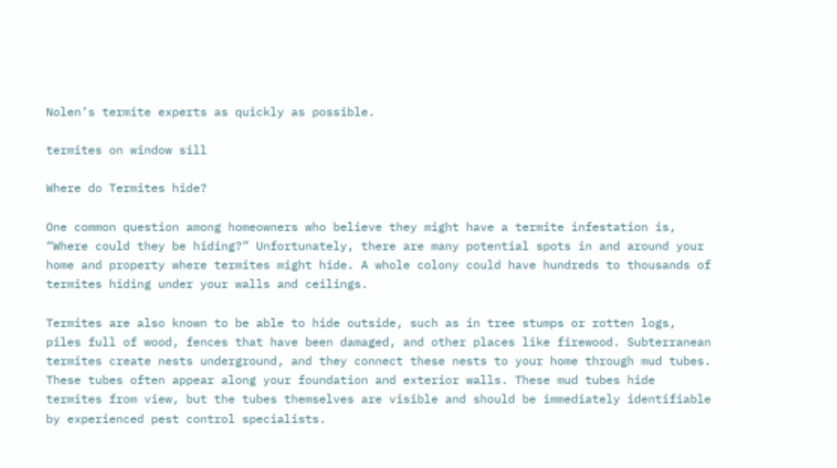Nolen’s termite experts as quickly as possible.

termites on window sill

Where do Termites hide?

One common question among homeowners who believe they might have a termite infestation is, “Where could they be hiding?” Unfortunately, there are many potential spots in and around your home and property where termites might hide. A whole colony could have hundreds to thousands of termites hiding under your walls and ceilings.

Termites are also known to be able to hide outside, such as in tree stumps or rotten logs, piles full of wood, fences that have been damaged, and other places like firewood. Subterranean termites create nests underground, and they connect these nests to your home through mud tubes. These tubes often appear along your foundation and exterior walls. These mud tubes hide termites from view, but the tubes themselves are visible and should be immediately identifiable by experienced pest control specialists.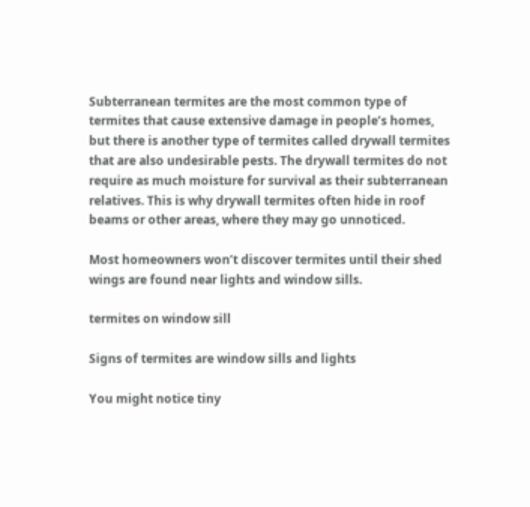Subterranean termites are the most common type of termites that cause extensive damage in people’s homes, but there is another type of termites called drywall termites that are also undesirable pests. The drywall termites do not require as much moisture for survival as their subterranean relatives. This is why drywall termites often hide in roof beams or other areas, where they may go unnoticed.

Most homeowners won’t discover termites until their shed wings are found near lights and window sills.

termites on window sill

Signs of termites are window sills and lights

You might notice tiny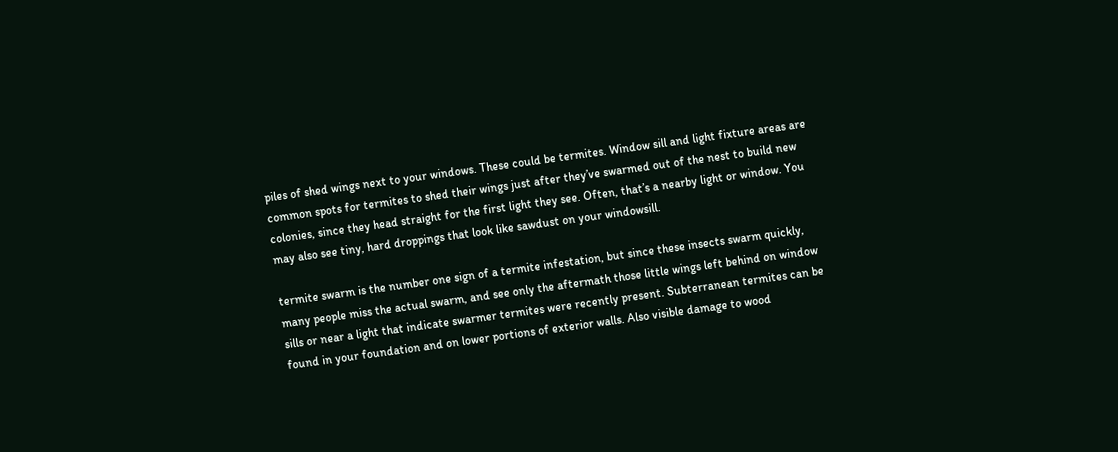piles of shed wings next to your windows. These could be termites. Window sill and light fixture areas are common spots for termites to shed their wings just after they’ve swarmed out of the nest to build new colonies, since they head straight for the first light they see. Often, that’s a nearby light or window. You may also see tiny, hard droppings that look like sawdust on your windowsill.

termite swarm is the number one sign of a termite infestation, but since these insects swarm quickly, many people miss the actual swarm, and see only the aftermath those little wings left behind on window sills or near a light that indicate swarmer termites were recently present. Subterranean termites can be found in your foundation and on lower portions of exterior walls. Also visible damage to wood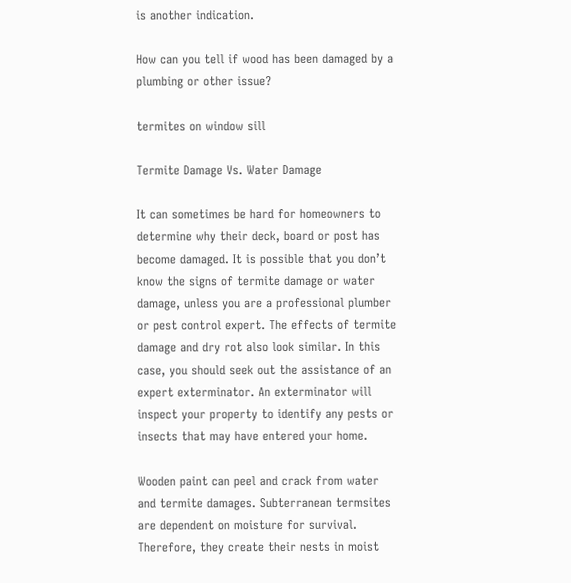is another indication.

How can you tell if wood has been damaged by a plumbing or other issue?

termites on window sill

Termite Damage Vs. Water Damage

It can sometimes be hard for homeowners to determine why their deck, board or post has become damaged. It is possible that you don’t know the signs of termite damage or water damage, unless you are a professional plumber or pest control expert. The effects of termite damage and dry rot also look similar. In this case, you should seek out the assistance of an expert exterminator. An exterminator will inspect your property to identify any pests or insects that may have entered your home.

Wooden paint can peel and crack from water and termite damages. Subterranean termsites are dependent on moisture for survival. Therefore, they create their nests in moist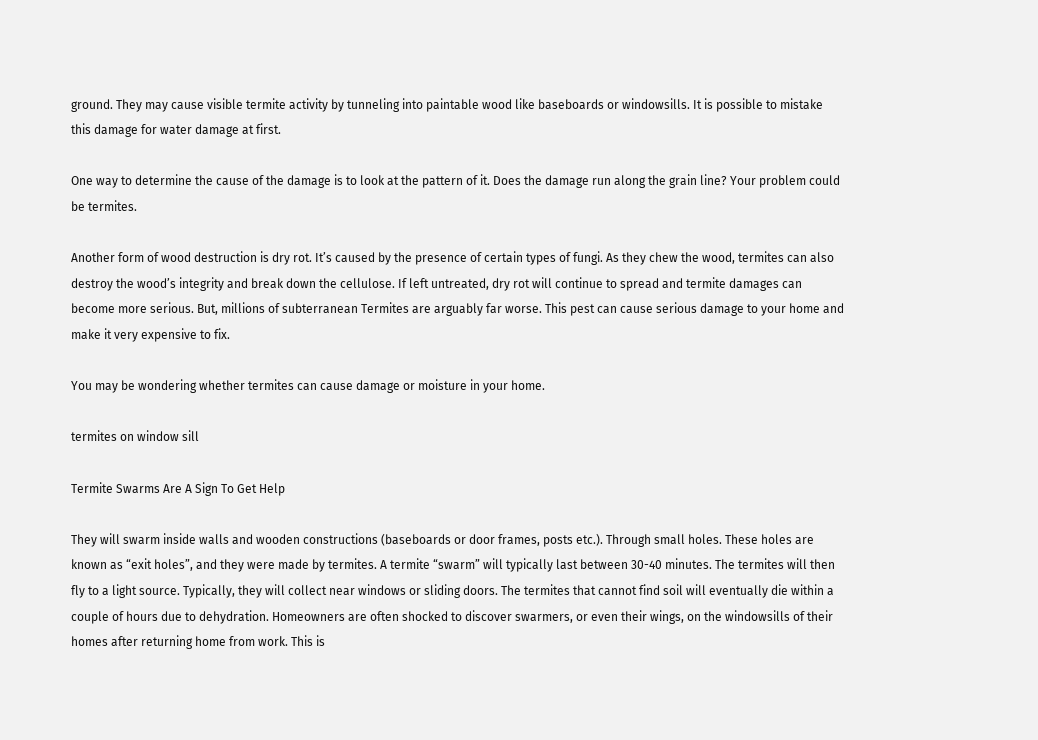ground. They may cause visible termite activity by tunneling into paintable wood like baseboards or windowsills. It is possible to mistake this damage for water damage at first.

One way to determine the cause of the damage is to look at the pattern of it. Does the damage run along the grain line? Your problem could be termites.

Another form of wood destruction is dry rot. It’s caused by the presence of certain types of fungi. As they chew the wood, termites can also destroy the wood’s integrity and break down the cellulose. If left untreated, dry rot will continue to spread and termite damages can become more serious. But, millions of subterranean Termites are arguably far worse. This pest can cause serious damage to your home and make it very expensive to fix.

You may be wondering whether termites can cause damage or moisture in your home.

termites on window sill

Termite Swarms Are A Sign To Get Help

They will swarm inside walls and wooden constructions (baseboards or door frames, posts etc.). Through small holes. These holes are known as “exit holes”, and they were made by termites. A termite “swarm” will typically last between 30-40 minutes. The termites will then fly to a light source. Typically, they will collect near windows or sliding doors. The termites that cannot find soil will eventually die within a couple of hours due to dehydration. Homeowners are often shocked to discover swarmers, or even their wings, on the windowsills of their homes after returning home from work. This is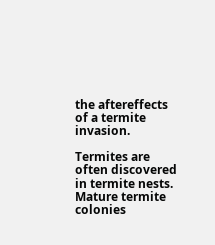the aftereffects of a termite invasion.

Termites are often discovered in termite nests. Mature termite colonies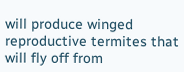will produce winged reproductive termites that will fly off from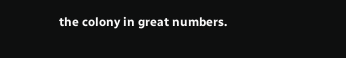the colony in great numbers.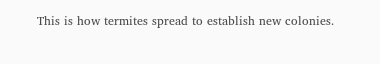This is how termites spread to establish new colonies.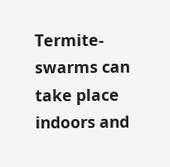Termite-swarms can take place indoors and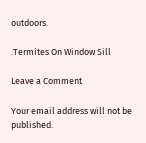outdoors.

.Termites On Window Sill

Leave a Comment

Your email address will not be published.